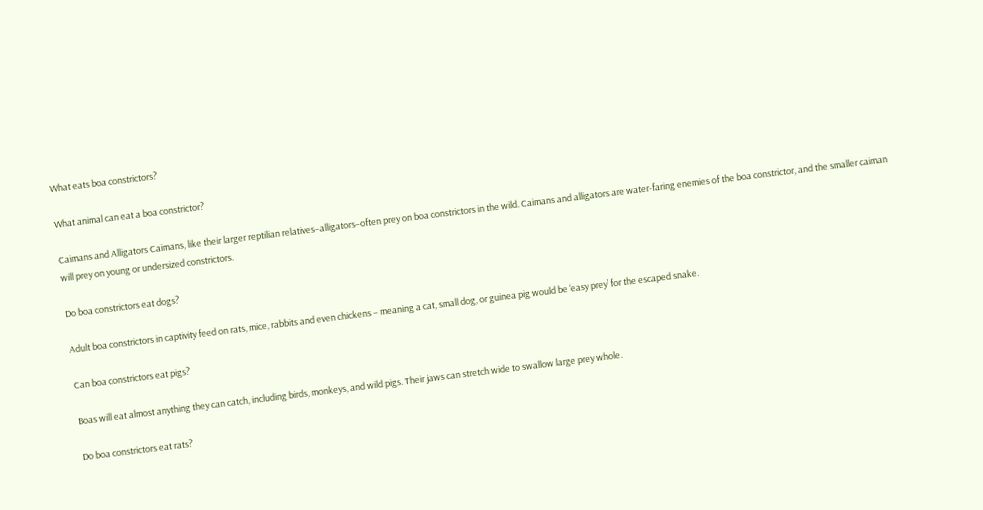What eats boa constrictors?

What animal can eat a boa constrictor?

Caimans and Alligators Caimans, like their larger reptilian relatives–alligators–often prey on boa constrictors in the wild. Caimans and alligators are water-faring enemies of the boa constrictor, and the smaller caiman will prey on young or undersized constrictors.

Do boa constrictors eat dogs?

Adult boa constrictors in captivity feed on rats, mice, rabbits and even chickens – meaning a cat, small dog, or guinea pig would be ‘easy prey’ for the escaped snake.

Can boa constrictors eat pigs?

Boas will eat almost anything they can catch, including birds, monkeys, and wild pigs. Their jaws can stretch wide to swallow large prey whole.

Do boa constrictors eat rats?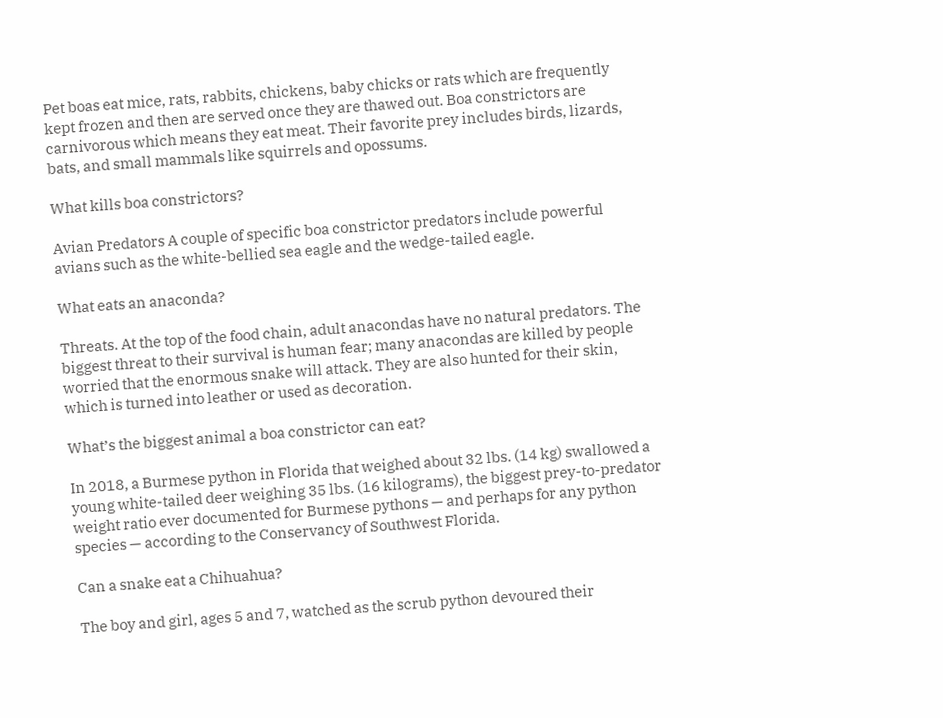Pet boas eat mice, rats, rabbits, chickens, baby chicks or rats which are frequently kept frozen and then are served once they are thawed out. Boa constrictors are carnivorous which means they eat meat. Their favorite prey includes birds, lizards, bats, and small mammals like squirrels and opossums.

What kills boa constrictors?

Avian Predators A couple of specific boa constrictor predators include powerful avians such as the white-bellied sea eagle and the wedge-tailed eagle.

What eats an anaconda?

Threats. At the top of the food chain, adult anacondas have no natural predators. The biggest threat to their survival is human fear; many anacondas are killed by people worried that the enormous snake will attack. They are also hunted for their skin, which is turned into leather or used as decoration.

What’s the biggest animal a boa constrictor can eat?

In 2018, a Burmese python in Florida that weighed about 32 lbs. (14 kg) swallowed a young white-tailed deer weighing 35 lbs. (16 kilograms), the biggest prey-to-predator weight ratio ever documented for Burmese pythons — and perhaps for any python species — according to the Conservancy of Southwest Florida.

Can a snake eat a Chihuahua?

The boy and girl, ages 5 and 7, watched as the scrub python devoured their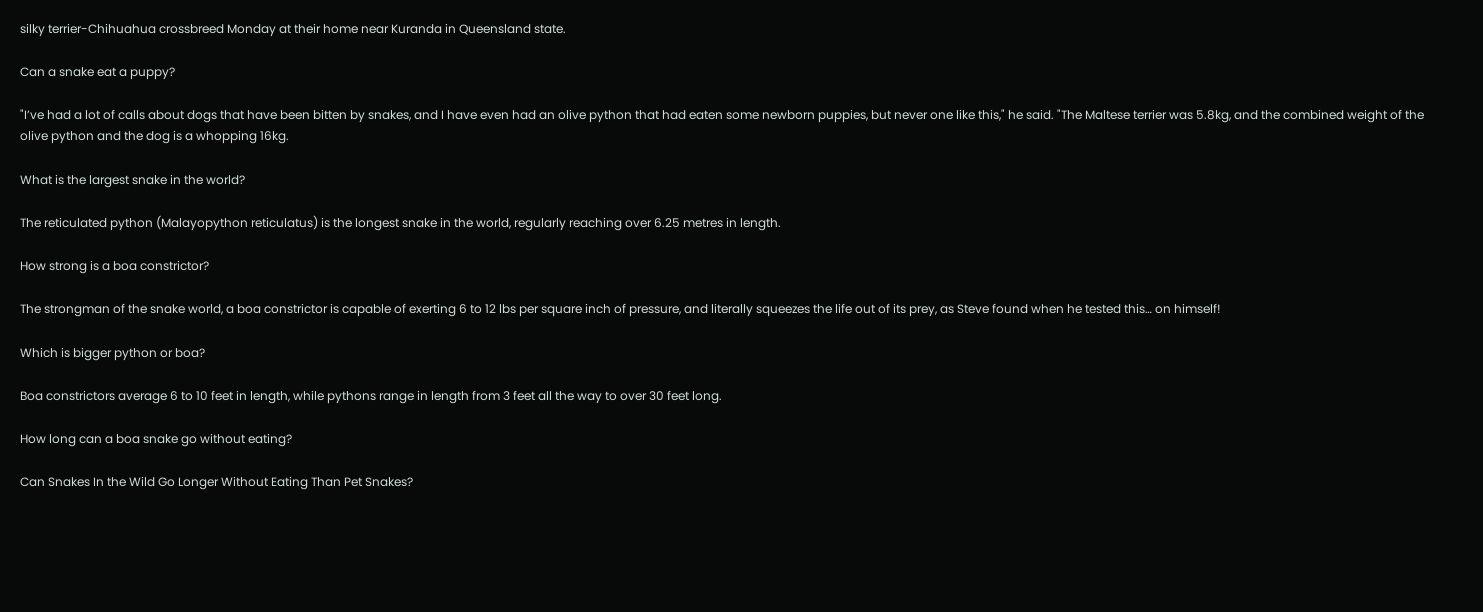silky terrier-Chihuahua crossbreed Monday at their home near Kuranda in Queensland state.

Can a snake eat a puppy?

"I’ve had a lot of calls about dogs that have been bitten by snakes, and I have even had an olive python that had eaten some newborn puppies, but never one like this," he said. "The Maltese terrier was 5.8kg, and the combined weight of the olive python and the dog is a whopping 16kg.

What is the largest snake in the world?

The reticulated python (Malayopython reticulatus) is the longest snake in the world, regularly reaching over 6.25 metres in length.

How strong is a boa constrictor?

The strongman of the snake world, a boa constrictor is capable of exerting 6 to 12 lbs per square inch of pressure, and literally squeezes the life out of its prey, as Steve found when he tested this… on himself!

Which is bigger python or boa?

Boa constrictors average 6 to 10 feet in length, while pythons range in length from 3 feet all the way to over 30 feet long.

How long can a boa snake go without eating?

Can Snakes In the Wild Go Longer Without Eating Than Pet Snakes?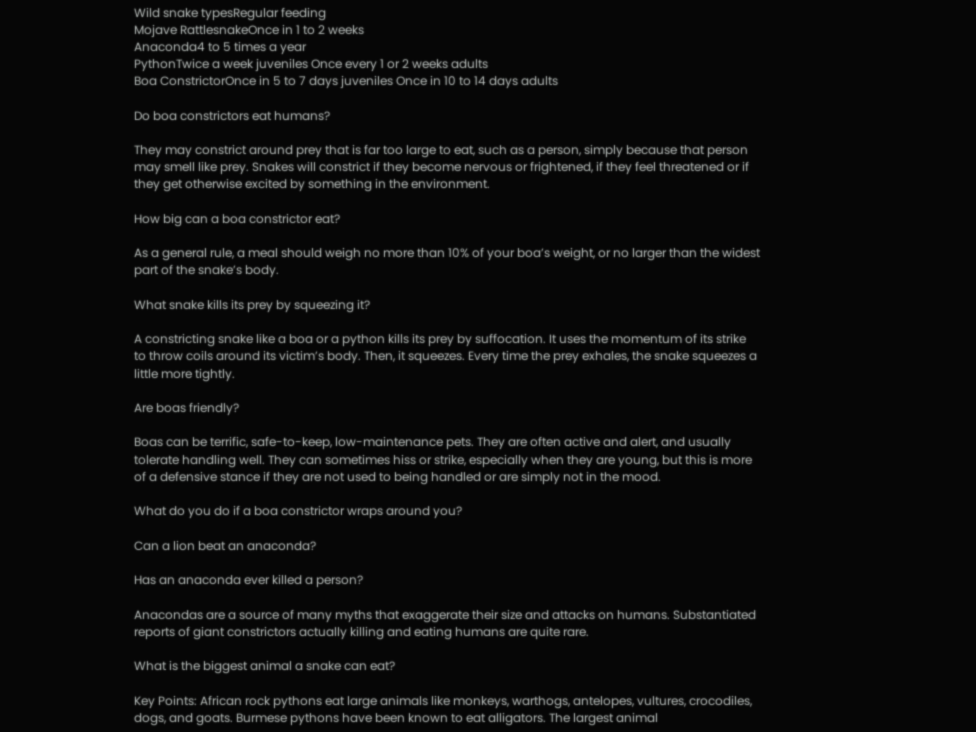Wild snake typesRegular feeding
Mojave RattlesnakeOnce in 1 to 2 weeks
Anaconda4 to 5 times a year
PythonTwice a week juveniles Once every 1 or 2 weeks adults
Boa ConstrictorOnce in 5 to 7 days juveniles Once in 10 to 14 days adults

Do boa constrictors eat humans?

They may constrict around prey that is far too large to eat, such as a person, simply because that person may smell like prey. Snakes will constrict if they become nervous or frightened, if they feel threatened or if they get otherwise excited by something in the environment.

How big can a boa constrictor eat?

As a general rule, a meal should weigh no more than 10% of your boa’s weight, or no larger than the widest part of the snake’s body.

What snake kills its prey by squeezing it?

A constricting snake like a boa or a python kills its prey by suffocation. It uses the momentum of its strike to throw coils around its victim’s body. Then, it squeezes. Every time the prey exhales, the snake squeezes a little more tightly.

Are boas friendly?

Boas can be terrific, safe-to-keep, low-maintenance pets. They are often active and alert, and usually tolerate handling well. They can sometimes hiss or strike, especially when they are young, but this is more of a defensive stance if they are not used to being handled or are simply not in the mood.

What do you do if a boa constrictor wraps around you?

Can a lion beat an anaconda?

Has an anaconda ever killed a person?

Anacondas are a source of many myths that exaggerate their size and attacks on humans. Substantiated reports of giant constrictors actually killing and eating humans are quite rare.

What is the biggest animal a snake can eat?

Key Points: African rock pythons eat large animals like monkeys, warthogs, antelopes, vultures, crocodiles, dogs, and goats. Burmese pythons have been known to eat alligators. The largest animal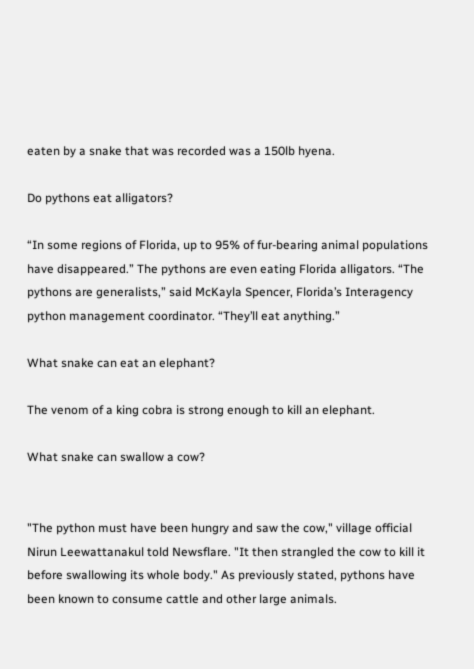eaten by a snake that was recorded was a 150lb hyena.

Do pythons eat alligators?

“In some regions of Florida, up to 95% of fur-bearing animal populations have disappeared.” The pythons are even eating Florida alligators. “The pythons are generalists,” said McKayla Spencer, Florida’s Interagency python management coordinator. “They’ll eat anything.”

What snake can eat an elephant?

The venom of a king cobra is strong enough to kill an elephant.

What snake can swallow a cow?


"The python must have been hungry and saw the cow," village official Nirun Leewattanakul told Newsflare. "It then strangled the cow to kill it before swallowing its whole body." As previously stated, pythons have been known to consume cattle and other large animals.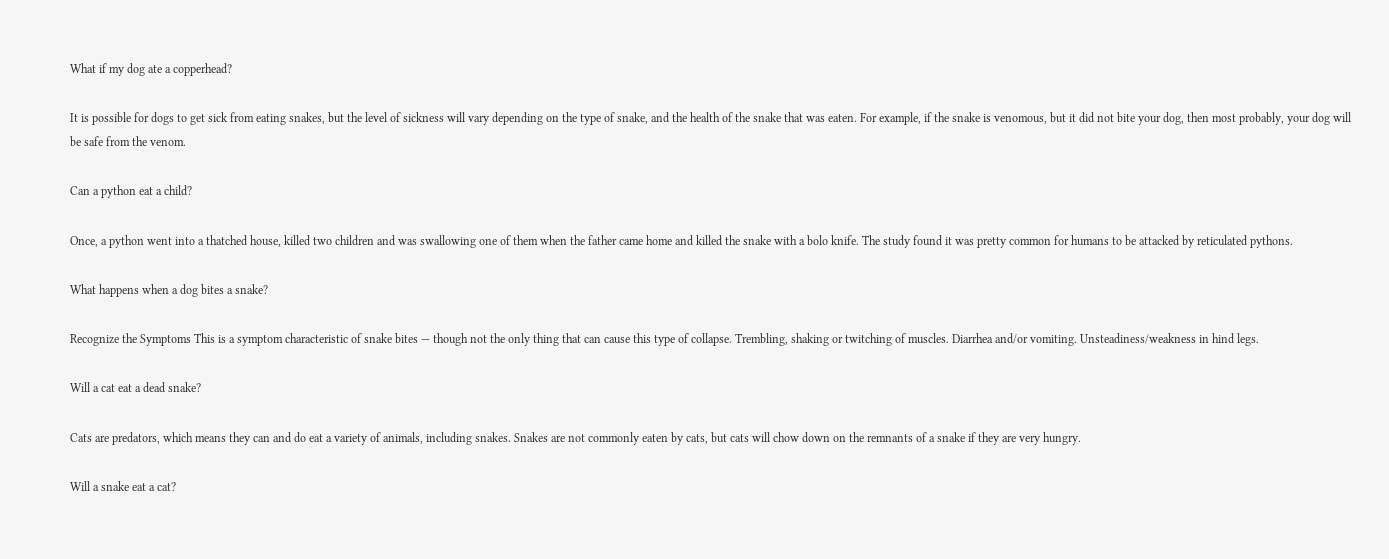What if my dog ate a copperhead?

It is possible for dogs to get sick from eating snakes, but the level of sickness will vary depending on the type of snake, and the health of the snake that was eaten. For example, if the snake is venomous, but it did not bite your dog, then most probably, your dog will be safe from the venom.

Can a python eat a child?

Once, a python went into a thatched house, killed two children and was swallowing one of them when the father came home and killed the snake with a bolo knife. The study found it was pretty common for humans to be attacked by reticulated pythons.

What happens when a dog bites a snake?

Recognize the Symptoms This is a symptom characteristic of snake bites — though not the only thing that can cause this type of collapse. Trembling, shaking or twitching of muscles. Diarrhea and/or vomiting. Unsteadiness/weakness in hind legs.

Will a cat eat a dead snake?

Cats are predators, which means they can and do eat a variety of animals, including snakes. Snakes are not commonly eaten by cats, but cats will chow down on the remnants of a snake if they are very hungry.

Will a snake eat a cat?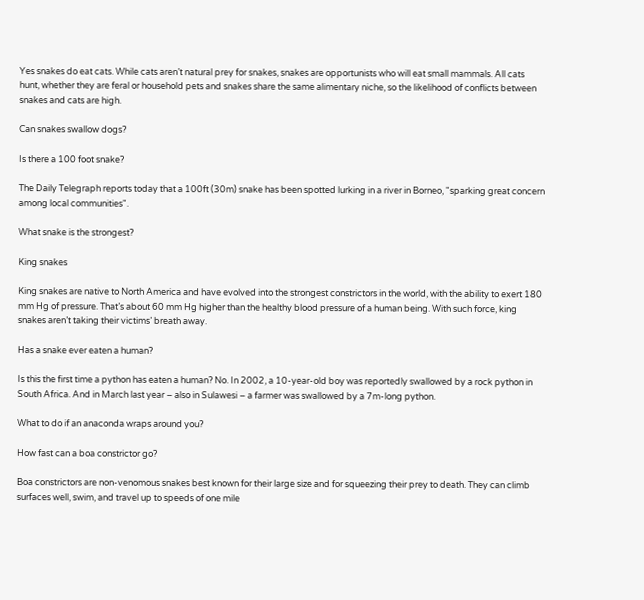Yes snakes do eat cats. While cats aren’t natural prey for snakes, snakes are opportunists who will eat small mammals. All cats hunt, whether they are feral or household pets and snakes share the same alimentary niche, so the likelihood of conflicts between snakes and cats are high.

Can snakes swallow dogs?

Is there a 100 foot snake?

The Daily Telegraph reports today that a 100ft (30m) snake has been spotted lurking in a river in Borneo, "sparking great concern among local communities".

What snake is the strongest?

King snakes

King snakes are native to North America and have evolved into the strongest constrictors in the world, with the ability to exert 180 mm Hg of pressure. That’s about 60 mm Hg higher than the healthy blood pressure of a human being. With such force, king snakes aren’t taking their victims’ breath away.

Has a snake ever eaten a human?

Is this the first time a python has eaten a human? No. In 2002, a 10-year-old boy was reportedly swallowed by a rock python in South Africa. And in March last year – also in Sulawesi – a farmer was swallowed by a 7m-long python.

What to do if an anaconda wraps around you?

How fast can a boa constrictor go?

Boa constrictors are non-venomous snakes best known for their large size and for squeezing their prey to death. They can climb surfaces well, swim, and travel up to speeds of one mile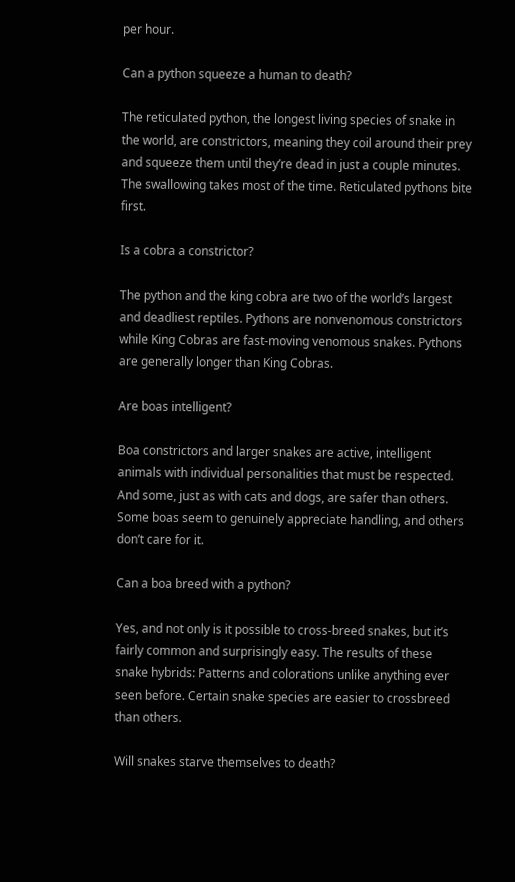per hour.

Can a python squeeze a human to death?

The reticulated python, the longest living species of snake in the world, are constrictors, meaning they coil around their prey and squeeze them until they’re dead in just a couple minutes. The swallowing takes most of the time. Reticulated pythons bite first.

Is a cobra a constrictor?

The python and the king cobra are two of the world’s largest and deadliest reptiles. Pythons are nonvenomous constrictors while King Cobras are fast-moving venomous snakes. Pythons are generally longer than King Cobras.

Are boas intelligent?

Boa constrictors and larger snakes are active, intelligent animals with individual personalities that must be respected. And some, just as with cats and dogs, are safer than others. Some boas seem to genuinely appreciate handling, and others don’t care for it.

Can a boa breed with a python?

Yes, and not only is it possible to cross-breed snakes, but it’s fairly common and surprisingly easy. The results of these snake hybrids: Patterns and colorations unlike anything ever seen before. Certain snake species are easier to crossbreed than others.

Will snakes starve themselves to death?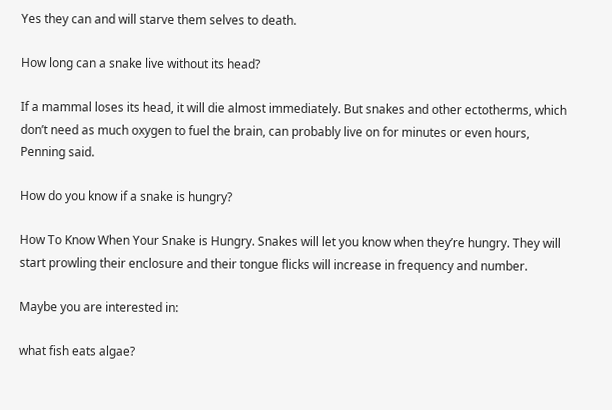Yes they can and will starve them selves to death.

How long can a snake live without its head?

If a mammal loses its head, it will die almost immediately. But snakes and other ectotherms, which don’t need as much oxygen to fuel the brain, can probably live on for minutes or even hours, Penning said.

How do you know if a snake is hungry?

How To Know When Your Snake is Hungry. Snakes will let you know when they’re hungry. They will start prowling their enclosure and their tongue flicks will increase in frequency and number.

Maybe you are interested in:

what fish eats algae?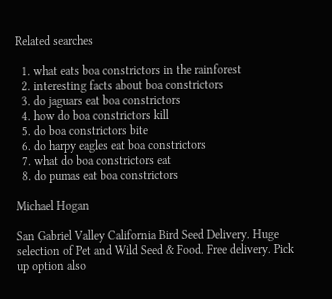Related searches

  1. what eats boa constrictors in the rainforest
  2. interesting facts about boa constrictors
  3. do jaguars eat boa constrictors
  4. how do boa constrictors kill
  5. do boa constrictors bite
  6. do harpy eagles eat boa constrictors
  7. what do boa constrictors eat
  8. do pumas eat boa constrictors

Michael Hogan

San Gabriel Valley California Bird Seed Delivery. Huge selection of Pet and Wild Seed & Food. Free delivery. Pick up option also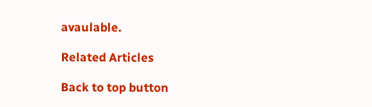avaulable.

Related Articles

Back to top button